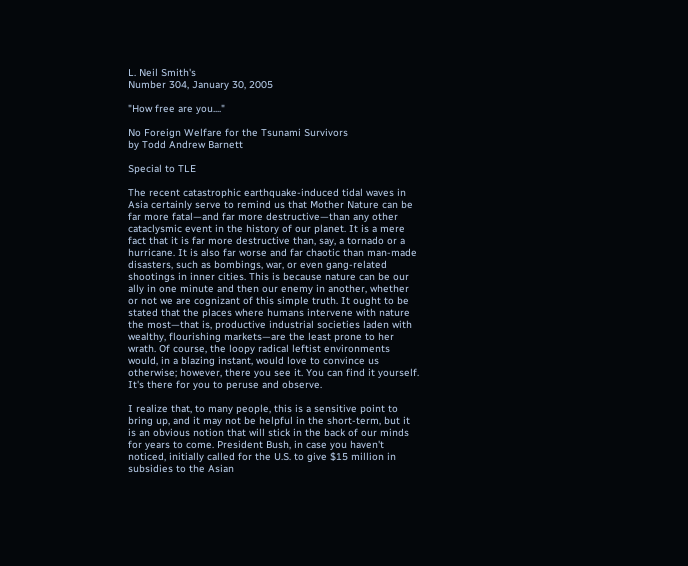L. Neil Smith's
Number 304, January 30, 2005

"How free are you...."

No Foreign Welfare for the Tsunami Survivors
by Todd Andrew Barnett

Special to TLE

The recent catastrophic earthquake-induced tidal waves in Asia certainly serve to remind us that Mother Nature can be far more fatal—and far more destructive—than any other cataclysmic event in the history of our planet. It is a mere fact that it is far more destructive than, say, a tornado or a hurricane. It is also far worse and far chaotic than man-made disasters, such as bombings, war, or even gang-related shootings in inner cities. This is because nature can be our ally in one minute and then our enemy in another, whether or not we are cognizant of this simple truth. It ought to be stated that the places where humans intervene with nature the most—that is, productive industrial societies laden with wealthy, flourishing markets—are the least prone to her wrath. Of course, the loopy radical leftist environments would, in a blazing instant, would love to convince us otherwise; however, there you see it. You can find it yourself. It's there for you to peruse and observe.

I realize that, to many people, this is a sensitive point to bring up, and it may not be helpful in the short-term, but it is an obvious notion that will stick in the back of our minds for years to come. President Bush, in case you haven't noticed, initially called for the U.S. to give $15 million in subsidies to the Asian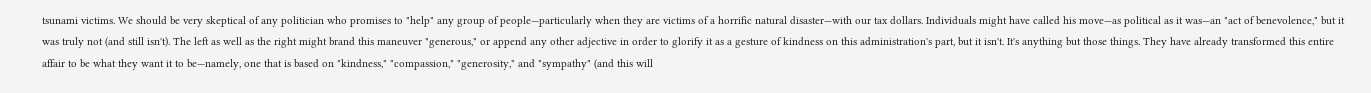tsunami victims. We should be very skeptical of any politician who promises to "help" any group of people—particularly when they are victims of a horrific natural disaster—with our tax dollars. Individuals might have called his move—as political as it was—an "act of benevolence," but it was truly not (and still isn't). The left as well as the right might brand this maneuver "generous," or append any other adjective in order to glorify it as a gesture of kindness on this administration's part, but it isn't. It's anything but those things. They have already transformed this entire affair to be what they want it to be—namely, one that is based on "kindness," "compassion," "generosity," and "sympathy" (and this will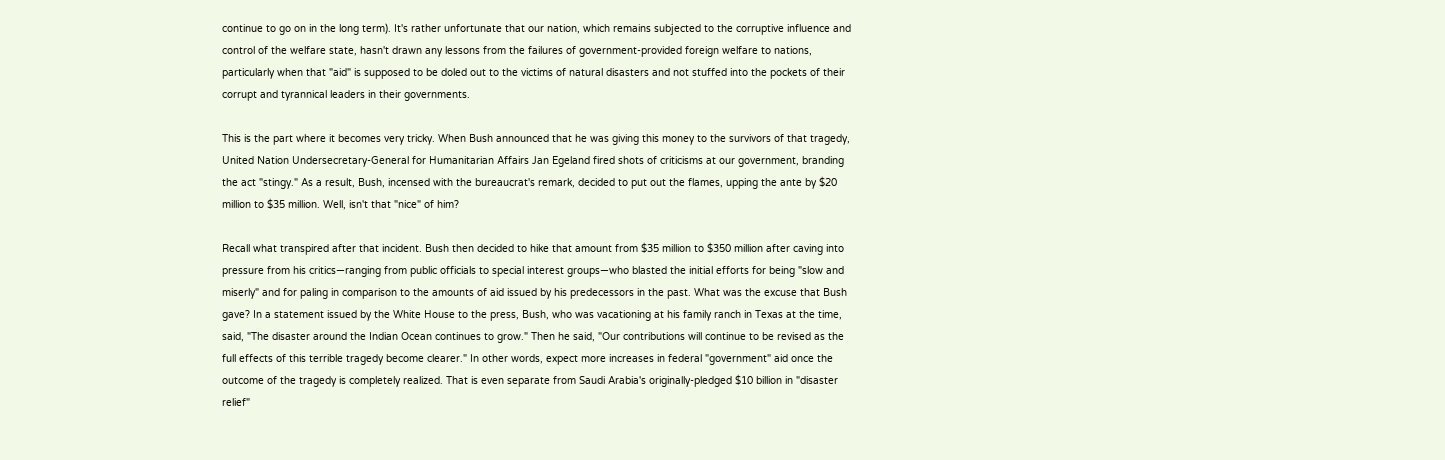continue to go on in the long term). It's rather unfortunate that our nation, which remains subjected to the corruptive influence and control of the welfare state, hasn't drawn any lessons from the failures of government-provided foreign welfare to nations, particularly when that "aid" is supposed to be doled out to the victims of natural disasters and not stuffed into the pockets of their corrupt and tyrannical leaders in their governments.

This is the part where it becomes very tricky. When Bush announced that he was giving this money to the survivors of that tragedy, United Nation Undersecretary-General for Humanitarian Affairs Jan Egeland fired shots of criticisms at our government, branding the act "stingy." As a result, Bush, incensed with the bureaucrat's remark, decided to put out the flames, upping the ante by $20 million to $35 million. Well, isn't that "nice" of him?

Recall what transpired after that incident. Bush then decided to hike that amount from $35 million to $350 million after caving into pressure from his critics—ranging from public officials to special interest groups—who blasted the initial efforts for being "slow and miserly" and for paling in comparison to the amounts of aid issued by his predecessors in the past. What was the excuse that Bush gave? In a statement issued by the White House to the press, Bush, who was vacationing at his family ranch in Texas at the time, said, "The disaster around the Indian Ocean continues to grow." Then he said, "Our contributions will continue to be revised as the full effects of this terrible tragedy become clearer." In other words, expect more increases in federal "government" aid once the outcome of the tragedy is completely realized. That is even separate from Saudi Arabia's originally-pledged $10 billion in "disaster relief"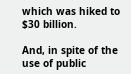which was hiked to $30 billion.

And, in spite of the use of public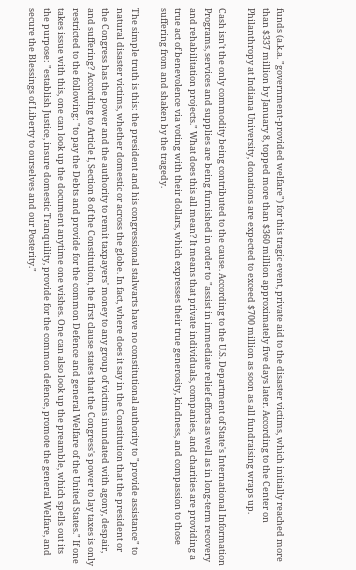funds (a.k.a. "government-provided welfare") for this tragic event, private aid to the disaster victims, which initially reached more than $337 million by January 8, topped more than $360 million approximately five days later. According to the Center on Philanthropy at Indiana University, donations are expected to exceed $700 million as soon as all fundraising wraps up.

Cash isn't the only commodity being contributed to the cause. According to the U.S. Department of State's International Information Programs, services and supplies are being furnished in order to "assist in immediate relief efforts as well as in long-term recovery and rehabilitation projects." What does this all mean? It means that private individuals, companies, and charities are providing a true act of benevolence via voting with their dollars, which expresses their true generosity, kindness, and compassion to those suffering from and shaken by the tragedy.

The simple truth is this: the president and his congressional stalwarts have no constitutional authority to "provide assistance" to natural disaster victims, whether domestic or across the globe. In fact, where does it say in the Constitution that the president or the Congress has the power and the authority to remit taxpayers' money to any group of victims inundated with agony, despair, and suffering? According to Article I, Section 8 of the Constitution, the first clause states that the Congress's power to lay taxes is only restricted to the following: "to pay the Debts and provide for the common Defence and general Welfare of the United States." If one takes issue with this, one can look up the document anytime one wishes. One can also look up the preamble, which spells out its the purpose: "establish Justice, insure domestic Tranquility, provide for the common defence, promote the general Welfare, and secure the Blessings of Liberty to ourselves and our Posterity."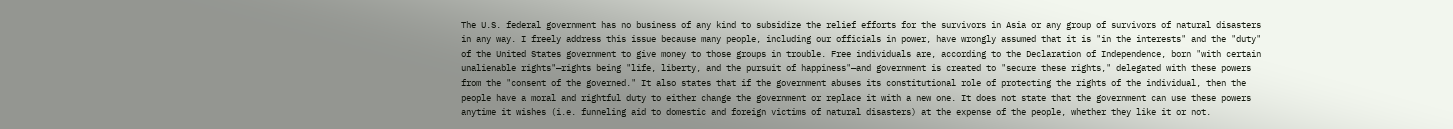The U.S. federal government has no business of any kind to subsidize the relief efforts for the survivors in Asia or any group of survivors of natural disasters in any way. I freely address this issue because many people, including our officials in power, have wrongly assumed that it is "in the interests" and the "duty" of the United States government to give money to those groups in trouble. Free individuals are, according to the Declaration of Independence, born "with certain unalienable rights"—rights being "life, liberty, and the pursuit of happiness"—and government is created to "secure these rights," delegated with these powers from the "consent of the governed." It also states that if the government abuses its constitutional role of protecting the rights of the individual, then the people have a moral and rightful duty to either change the government or replace it with a new one. It does not state that the government can use these powers anytime it wishes (i.e. funneling aid to domestic and foreign victims of natural disasters) at the expense of the people, whether they like it or not.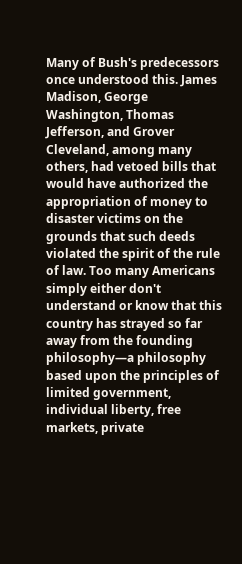Many of Bush's predecessors once understood this. James Madison, George Washington, Thomas Jefferson, and Grover Cleveland, among many others, had vetoed bills that would have authorized the appropriation of money to disaster victims on the grounds that such deeds violated the spirit of the rule of law. Too many Americans simply either don't understand or know that this country has strayed so far away from the founding philosophy—a philosophy based upon the principles of limited government, individual liberty, free markets, private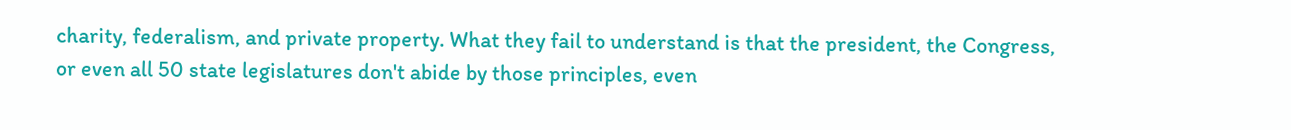charity, federalism, and private property. What they fail to understand is that the president, the Congress, or even all 50 state legislatures don't abide by those principles, even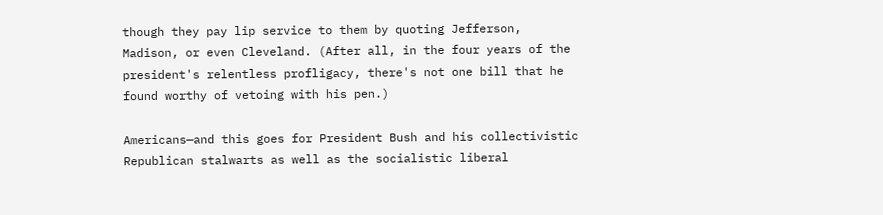though they pay lip service to them by quoting Jefferson, Madison, or even Cleveland. (After all, in the four years of the president's relentless profligacy, there's not one bill that he found worthy of vetoing with his pen.)

Americans—and this goes for President Bush and his collectivistic Republican stalwarts as well as the socialistic liberal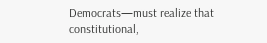Democrats—must realize that constitutional,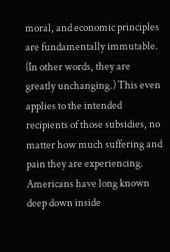moral, and economic principles are fundamentally immutable. (In other words, they are greatly unchanging.) This even applies to the intended recipients of those subsidies, no matter how much suffering and pain they are experiencing. Americans have long known deep down inside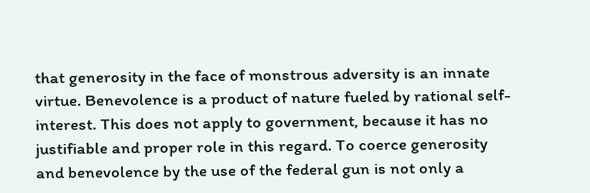that generosity in the face of monstrous adversity is an innate virtue. Benevolence is a product of nature fueled by rational self-interest. This does not apply to government, because it has no justifiable and proper role in this regard. To coerce generosity and benevolence by the use of the federal gun is not only a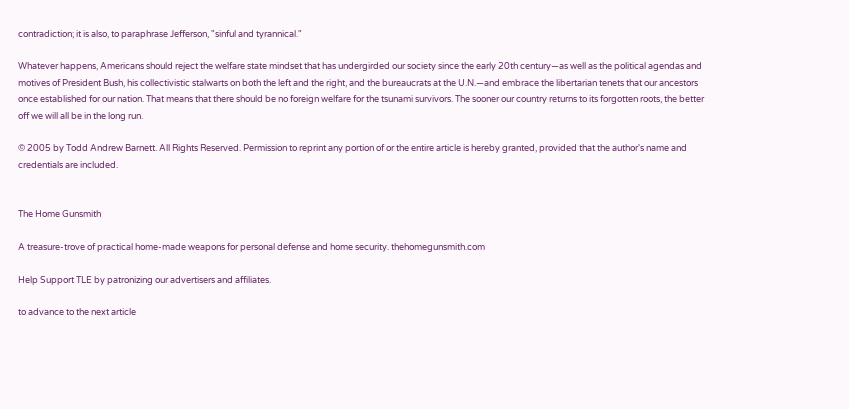contradiction; it is also, to paraphrase Jefferson, "sinful and tyrannical."

Whatever happens, Americans should reject the welfare state mindset that has undergirded our society since the early 20th century—as well as the political agendas and motives of President Bush, his collectivistic stalwarts on both the left and the right, and the bureaucrats at the U.N.—and embrace the libertarian tenets that our ancestors once established for our nation. That means that there should be no foreign welfare for the tsunami survivors. The sooner our country returns to its forgotten roots, the better off we will all be in the long run.

© 2005 by Todd Andrew Barnett. All Rights Reserved. Permission to reprint any portion of or the entire article is hereby granted, provided that the author's name and credentials are included.


The Home Gunsmith

A treasure-trove of practical home-made weapons for personal defense and home security. thehomegunsmith.com

Help Support TLE by patronizing our advertisers and affiliates.

to advance to the next article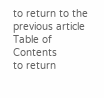to return to the previous article
Table of Contents
to return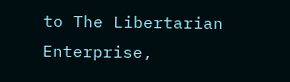to The Libertarian Enterprise,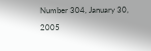Number 304, January 30, 2005